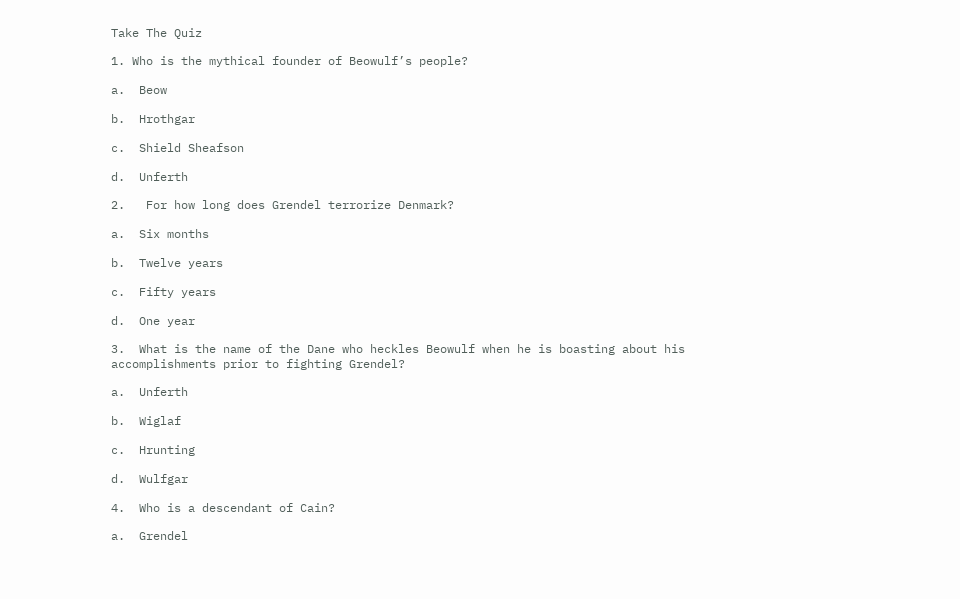Take The Quiz

1. Who is the mythical founder of Beowulf’s people?

a.  Beow

b.  Hrothgar

c.  Shield Sheafson

d.  Unferth

2.   For how long does Grendel terrorize Denmark?

a.  Six months

b.  Twelve years

c.  Fifty years

d.  One year

3.  What is the name of the Dane who heckles Beowulf when he is boasting about his accomplishments prior to fighting Grendel?

a.  Unferth

b.  Wiglaf

c.  Hrunting

d.  Wulfgar

4.  Who is a descendant of Cain?

a.  Grendel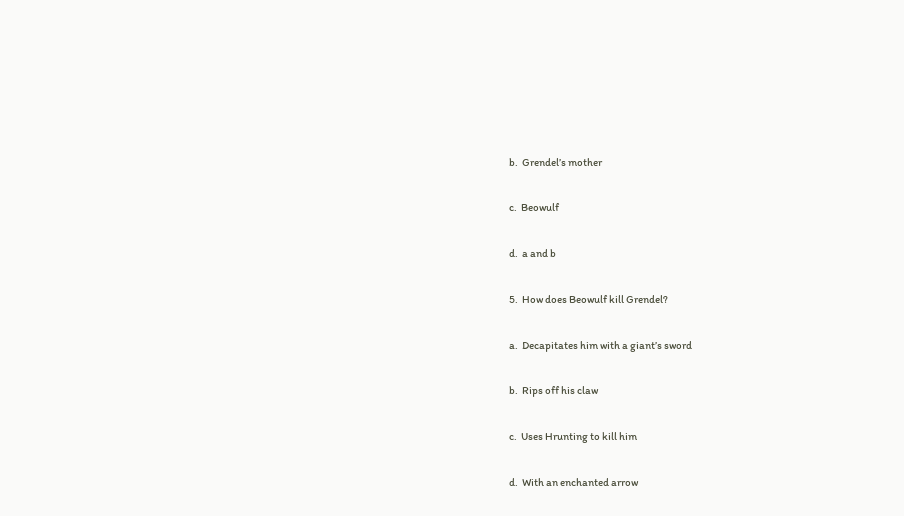b.  Grendel’s mother

c.  Beowulf

d.  a and b

5.  How does Beowulf kill Grendel?

a.  Decapitates him with a giant’s sword

b.  Rips off his claw

c.  Uses Hrunting to kill him

d.  With an enchanted arrow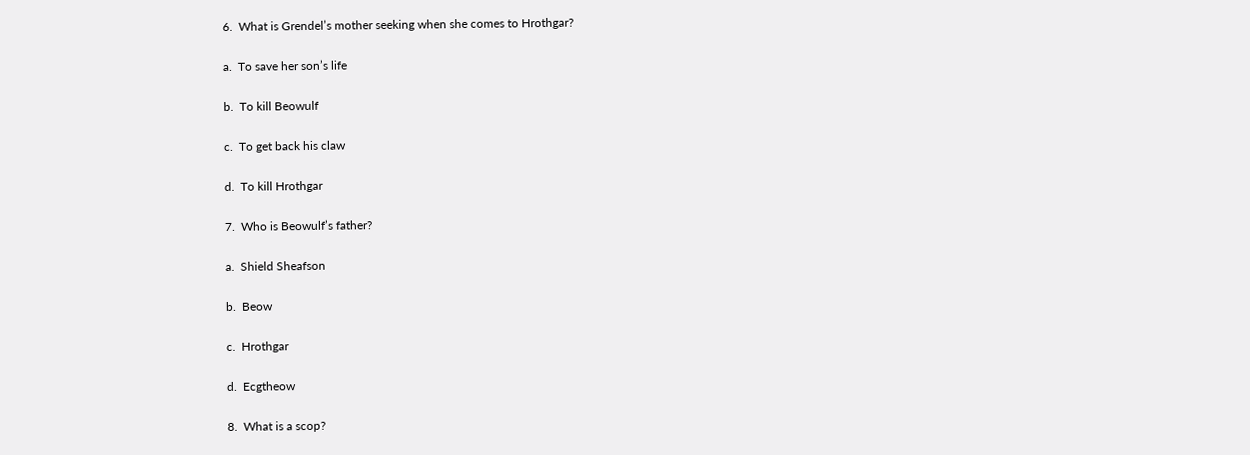6.  What is Grendel’s mother seeking when she comes to Hrothgar?

a.  To save her son’s life

b.  To kill Beowulf

c.  To get back his claw

d.  To kill Hrothgar

7.  Who is Beowulf’s father?

a.  Shield Sheafson

b.  Beow

c.  Hrothgar

d.  Ecgtheow

8.  What is a scop?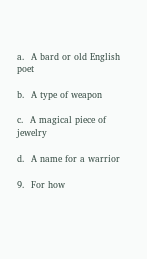a.  A bard or old English poet

b.  A type of weapon

c.  A magical piece of jewelry

d.  A name for a warrior

9.  For how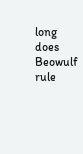long does Beowulf rule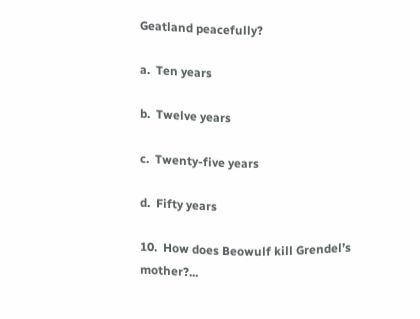Geatland peacefully?

a.  Ten years

b.  Twelve years

c.  Twenty-five years

d.  Fifty years

10.  How does Beowulf kill Grendel’s mother?...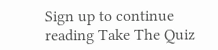Sign up to continue reading Take The Quiz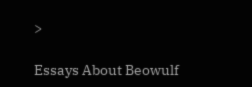>

Essays About Beowulf